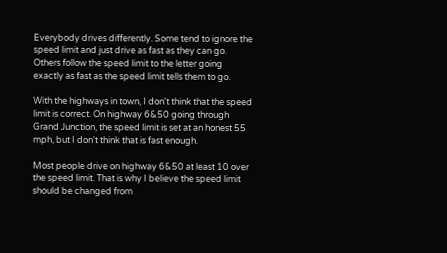Everybody drives differently. Some tend to ignore the speed limit and just drive as fast as they can go. Others follow the speed limit to the letter going exactly as fast as the speed limit tells them to go.

With the highways in town, I don't think that the speed limit is correct. On highway 6&50 going through Grand Junction, the speed limit is set at an honest 55 mph, but I don't think that is fast enough.

Most people drive on highway 6&50 at least 10 over the speed limit. That is why I believe the speed limit should be changed from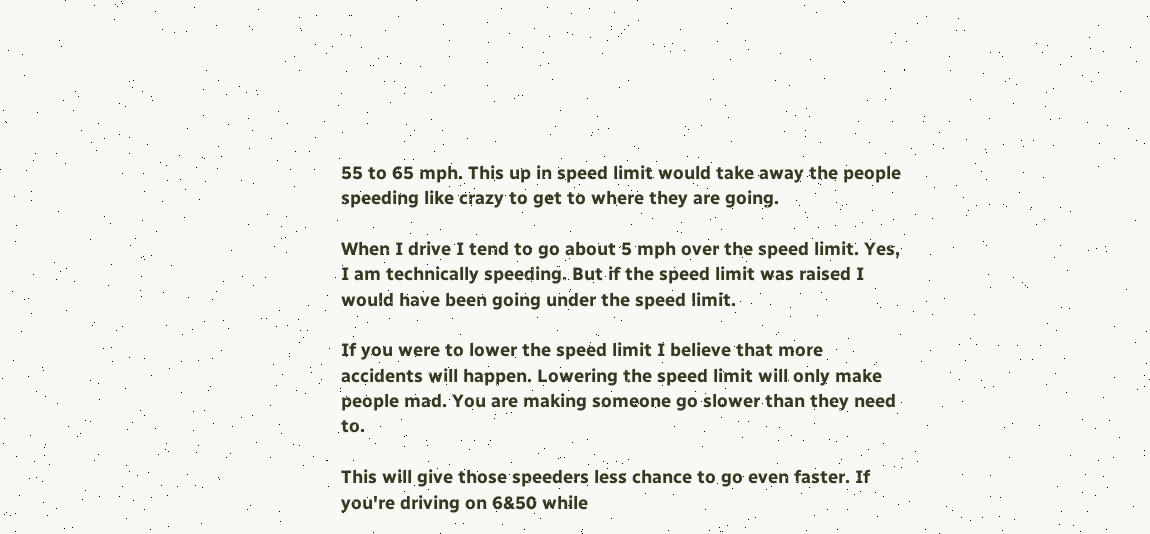55 to 65 mph. This up in speed limit would take away the people speeding like crazy to get to where they are going.

When I drive I tend to go about 5 mph over the speed limit. Yes, I am technically speeding. But if the speed limit was raised I would have been going under the speed limit.

If you were to lower the speed limit I believe that more accidents will happen. Lowering the speed limit will only make people mad. You are making someone go slower than they need to.

This will give those speeders less chance to go even faster. If you're driving on 6&50 while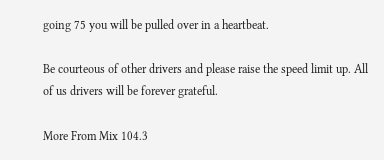going 75 you will be pulled over in a heartbeat.

Be courteous of other drivers and please raise the speed limit up. All of us drivers will be forever grateful.

More From Mix 104.3